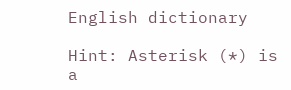English dictionary

Hint: Asterisk (*) is a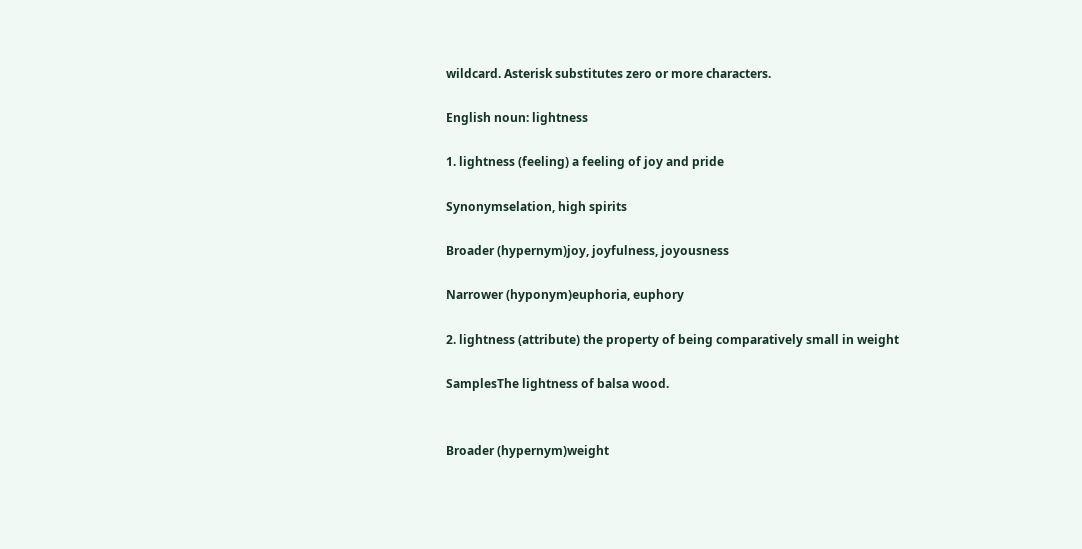wildcard. Asterisk substitutes zero or more characters.

English noun: lightness

1. lightness (feeling) a feeling of joy and pride

Synonymselation, high spirits

Broader (hypernym)joy, joyfulness, joyousness

Narrower (hyponym)euphoria, euphory

2. lightness (attribute) the property of being comparatively small in weight

SamplesThe lightness of balsa wood.


Broader (hypernym)weight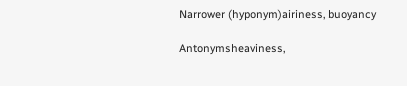Narrower (hyponym)airiness, buoyancy

Antonymsheaviness,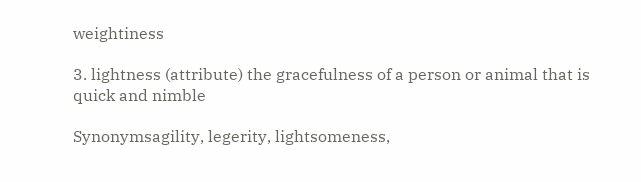weightiness

3. lightness (attribute) the gracefulness of a person or animal that is quick and nimble

Synonymsagility, legerity, lightsomeness,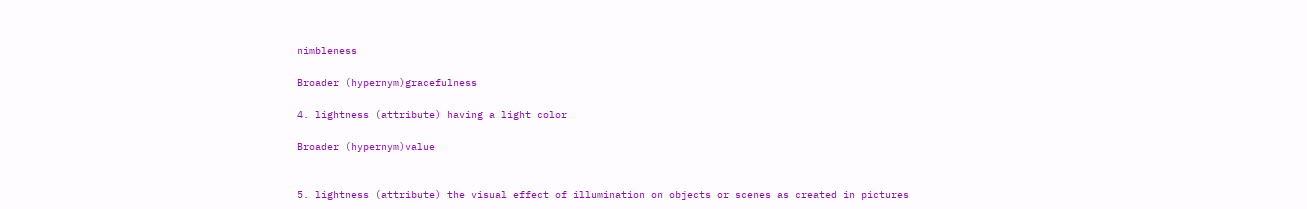nimbleness

Broader (hypernym)gracefulness

4. lightness (attribute) having a light color

Broader (hypernym)value


5. lightness (attribute) the visual effect of illumination on objects or scenes as created in pictures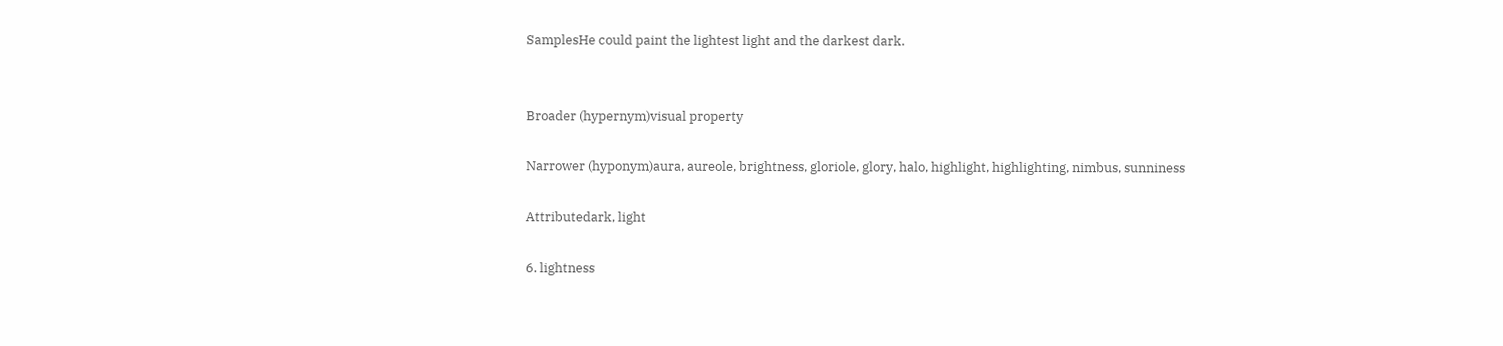SamplesHe could paint the lightest light and the darkest dark.


Broader (hypernym)visual property

Narrower (hyponym)aura, aureole, brightness, gloriole, glory, halo, highlight, highlighting, nimbus, sunniness

Attributedark, light

6. lightness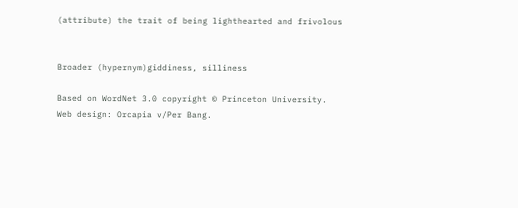(attribute) the trait of being lighthearted and frivolous


Broader (hypernym)giddiness, silliness

Based on WordNet 3.0 copyright © Princeton University.
Web design: Orcapia v/Per Bang.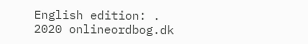English edition: .
2020 onlineordbog.dk